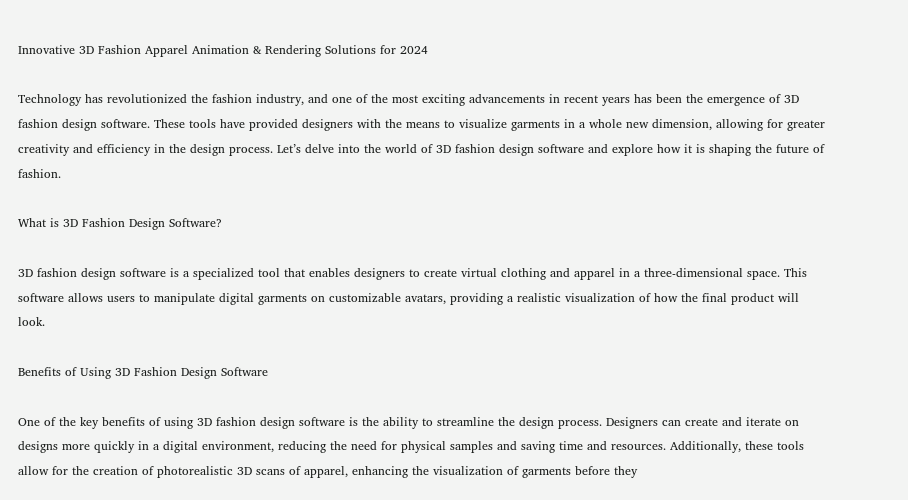Innovative 3D Fashion Apparel Animation & Rendering Solutions for 2024

Technology has revolutionized the fashion industry, and one of the most exciting advancements in recent years has been the emergence of 3D fashion design software. These tools have provided designers with the means to visualize garments in a whole new dimension, allowing for greater creativity and efficiency in the design process. Let’s delve into the world of 3D fashion design software and explore how it is shaping the future of fashion.

What is 3D Fashion Design Software?

3D fashion design software is a specialized tool that enables designers to create virtual clothing and apparel in a three-dimensional space. This software allows users to manipulate digital garments on customizable avatars, providing a realistic visualization of how the final product will look.

Benefits of Using 3D Fashion Design Software

One of the key benefits of using 3D fashion design software is the ability to streamline the design process. Designers can create and iterate on designs more quickly in a digital environment, reducing the need for physical samples and saving time and resources. Additionally, these tools allow for the creation of photorealistic 3D scans of apparel, enhancing the visualization of garments before they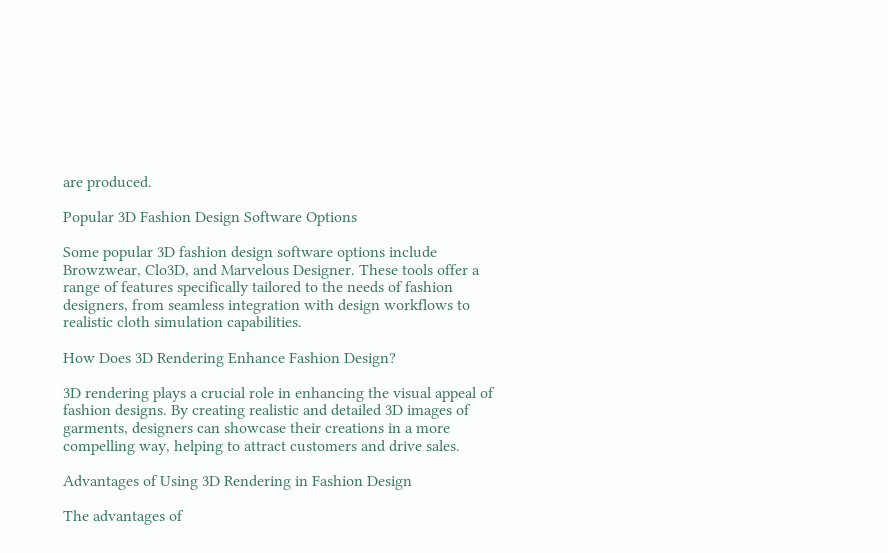are produced.

Popular 3D Fashion Design Software Options

Some popular 3D fashion design software options include Browzwear, Clo3D, and Marvelous Designer. These tools offer a range of features specifically tailored to the needs of fashion designers, from seamless integration with design workflows to realistic cloth simulation capabilities.

How Does 3D Rendering Enhance Fashion Design?

3D rendering plays a crucial role in enhancing the visual appeal of fashion designs. By creating realistic and detailed 3D images of garments, designers can showcase their creations in a more compelling way, helping to attract customers and drive sales.

Advantages of Using 3D Rendering in Fashion Design

The advantages of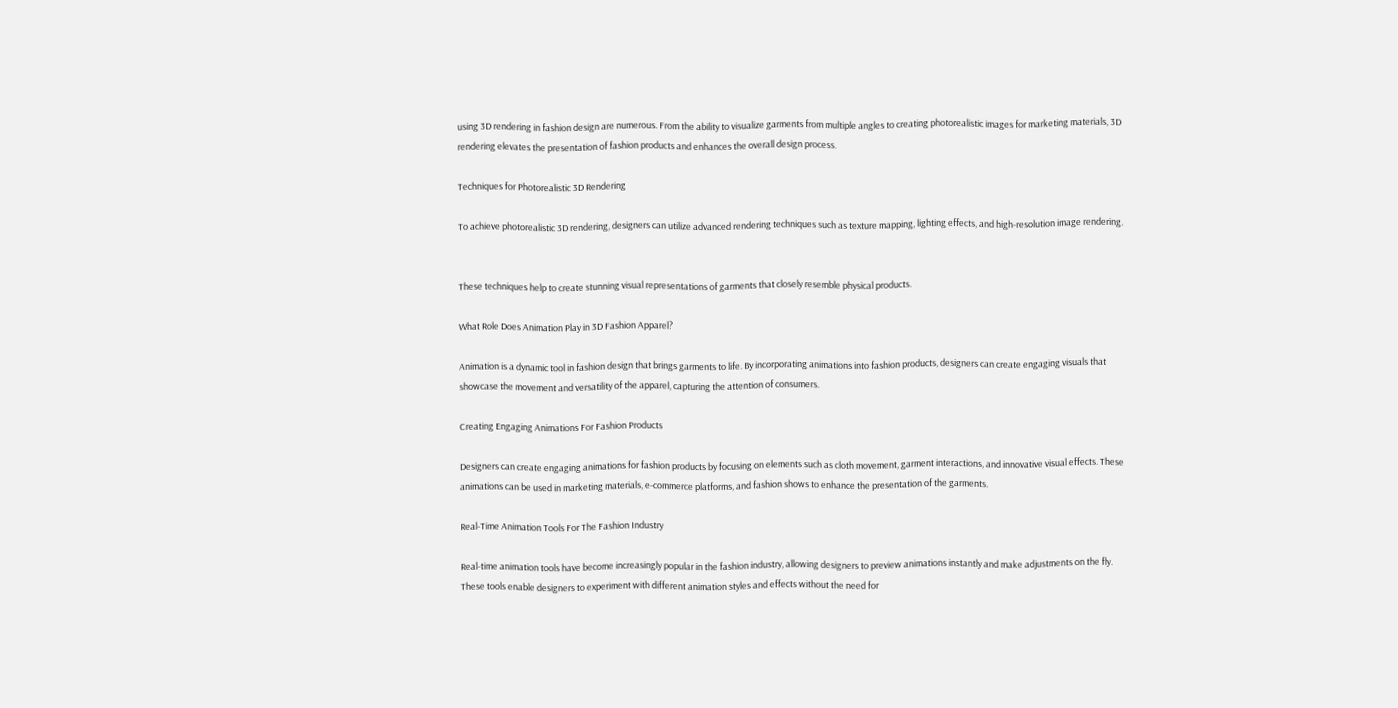using 3D rendering in fashion design are numerous. From the ability to visualize garments from multiple angles to creating photorealistic images for marketing materials, 3D rendering elevates the presentation of fashion products and enhances the overall design process.

Techniques for Photorealistic 3D Rendering

To achieve photorealistic 3D rendering, designers can utilize advanced rendering techniques such as texture mapping, lighting effects, and high-resolution image rendering.


These techniques help to create stunning visual representations of garments that closely resemble physical products.

What Role Does Animation Play in 3D Fashion Apparel?

Animation is a dynamic tool in fashion design that brings garments to life. By incorporating animations into fashion products, designers can create engaging visuals that showcase the movement and versatility of the apparel, capturing the attention of consumers.

Creating Engaging Animations For Fashion Products

Designers can create engaging animations for fashion products by focusing on elements such as cloth movement, garment interactions, and innovative visual effects. These animations can be used in marketing materials, e-commerce platforms, and fashion shows to enhance the presentation of the garments.

Real-Time Animation Tools For The Fashion Industry

Real-time animation tools have become increasingly popular in the fashion industry, allowing designers to preview animations instantly and make adjustments on the fly. These tools enable designers to experiment with different animation styles and effects without the need for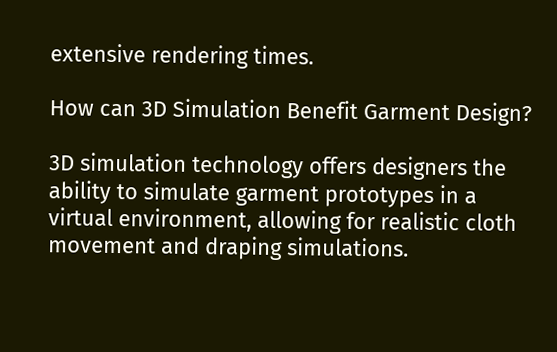extensive rendering times.

How can 3D Simulation Benefit Garment Design?

3D simulation technology offers designers the ability to simulate garment prototypes in a virtual environment, allowing for realistic cloth movement and draping simulations.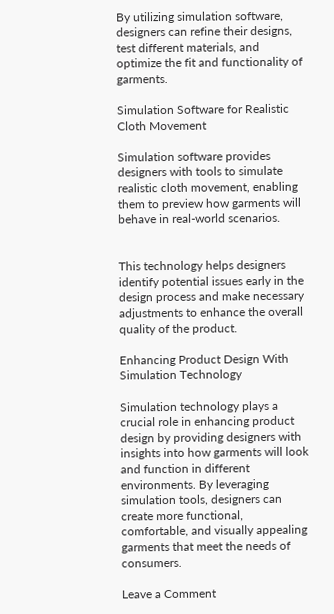By utilizing simulation software, designers can refine their designs, test different materials, and optimize the fit and functionality of garments.

Simulation Software for Realistic Cloth Movement

Simulation software provides designers with tools to simulate realistic cloth movement, enabling them to preview how garments will behave in real-world scenarios.


This technology helps designers identify potential issues early in the design process and make necessary adjustments to enhance the overall quality of the product.

Enhancing Product Design With Simulation Technology

Simulation technology plays a crucial role in enhancing product design by providing designers with insights into how garments will look and function in different environments. By leveraging simulation tools, designers can create more functional, comfortable, and visually appealing garments that meet the needs of consumers.

Leave a Comment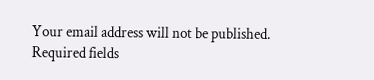Your email address will not be published. Required fields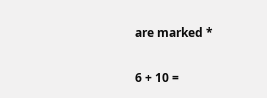are marked *

6 + 10 =